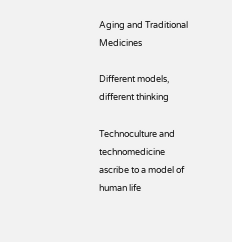Aging and Traditional Medicines

Different models, different thinking

Technoculture and technomedicine ascribe to a model of human life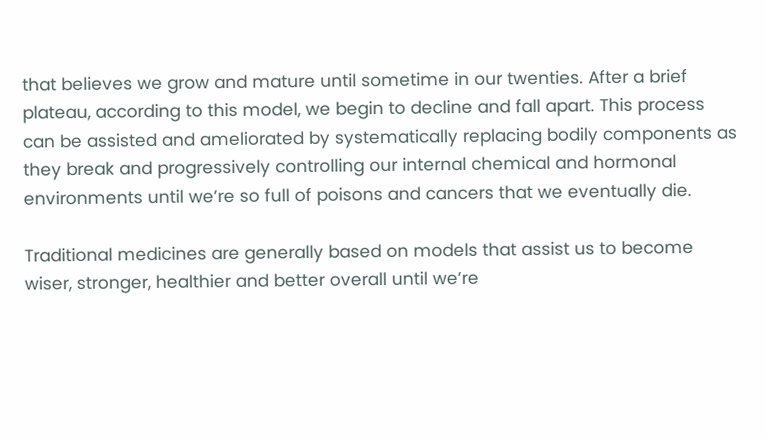that believes we grow and mature until sometime in our twenties. After a brief plateau, according to this model, we begin to decline and fall apart. This process can be assisted and ameliorated by systematically replacing bodily components as they break and progressively controlling our internal chemical and hormonal environments until we’re so full of poisons and cancers that we eventually die.

Traditional medicines are generally based on models that assist us to become wiser, stronger, healthier and better overall until we’re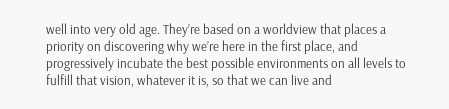well into very old age. They’re based on a worldview that places a priority on discovering why we’re here in the first place, and progressively incubate the best possible environments on all levels to fulfill that vision, whatever it is, so that we can live and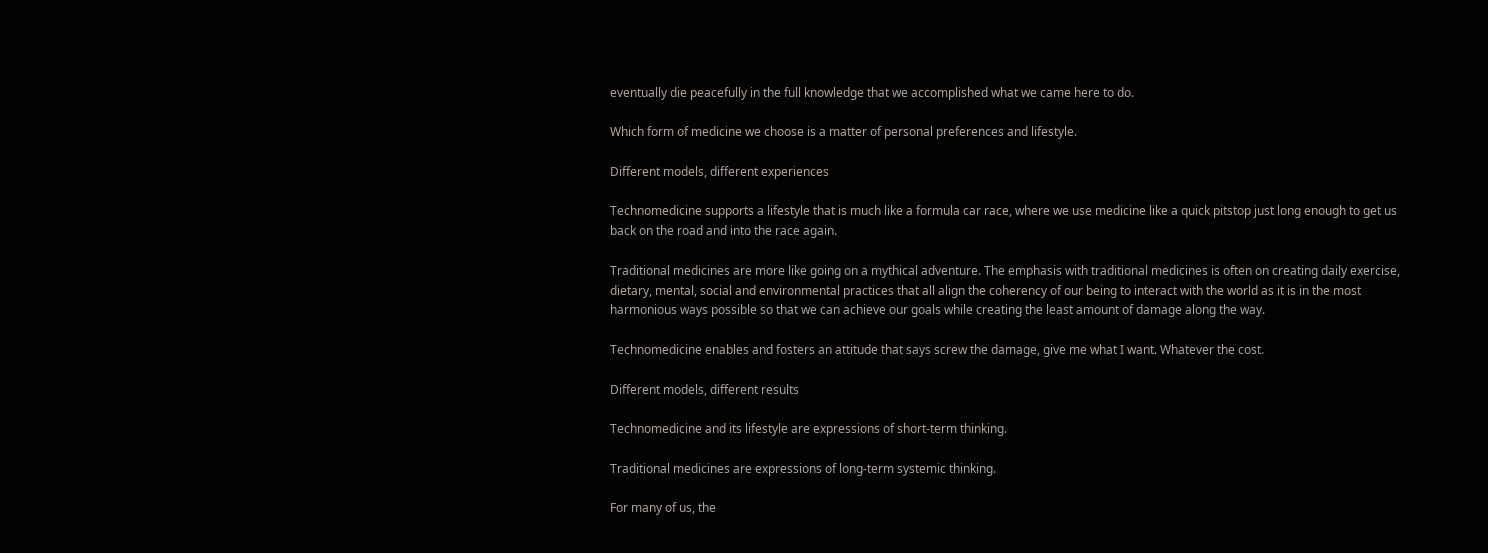eventually die peacefully in the full knowledge that we accomplished what we came here to do.

Which form of medicine we choose is a matter of personal preferences and lifestyle.

Different models, different experiences

Technomedicine supports a lifestyle that is much like a formula car race, where we use medicine like a quick pitstop just long enough to get us back on the road and into the race again.

Traditional medicines are more like going on a mythical adventure. The emphasis with traditional medicines is often on creating daily exercise, dietary, mental, social and environmental practices that all align the coherency of our being to interact with the world as it is in the most harmonious ways possible so that we can achieve our goals while creating the least amount of damage along the way.

Technomedicine enables and fosters an attitude that says screw the damage, give me what I want. Whatever the cost.

Different models, different results

Technomedicine and its lifestyle are expressions of short-term thinking.

Traditional medicines are expressions of long-term systemic thinking.

For many of us, the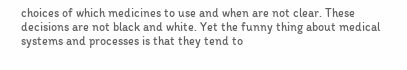choices of which medicines to use and when are not clear. These decisions are not black and white. Yet the funny thing about medical systems and processes is that they tend to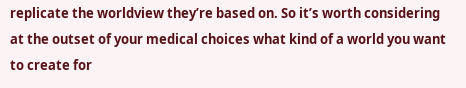replicate the worldview they’re based on. So it’s worth considering at the outset of your medical choices what kind of a world you want to create for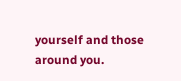yourself and those around you.